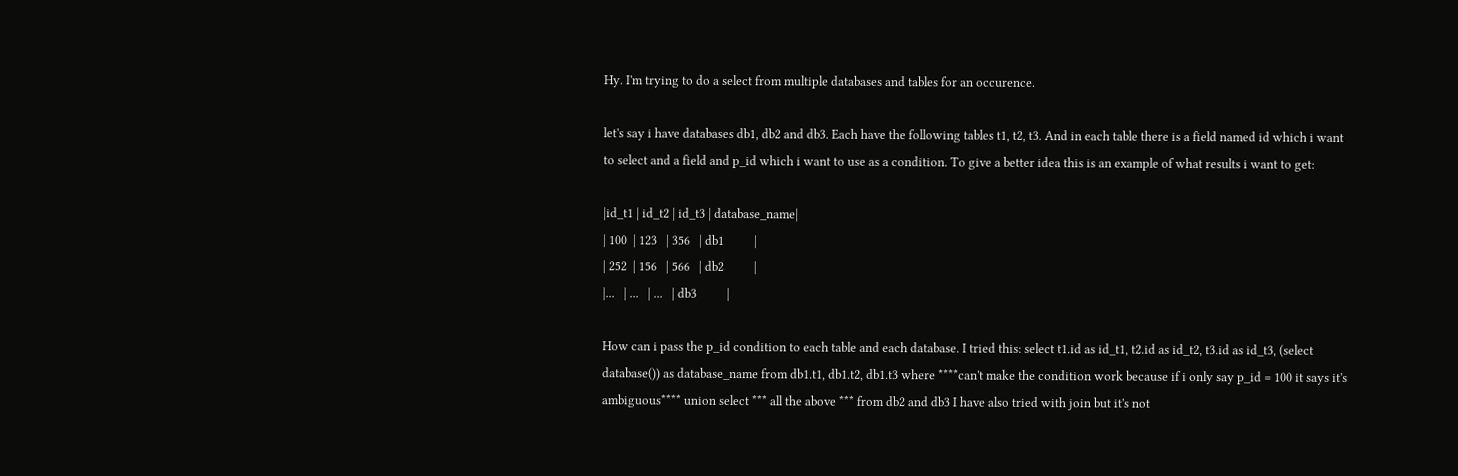Hy. I'm trying to do a select from multiple databases and tables for an occurence.

let's say i have databases db1, db2 and db3. Each have the following tables t1, t2, t3. And in each table there is a field named id which i want to select and a field and p_id which i want to use as a condition. To give a better idea this is an example of what results i want to get:

|id_t1 | id_t2 | id_t3 | database_name|
| 100  | 123   | 356   | db1          |
| 252  | 156   | 566   | db2          |
|...   | ...   | ...   | db3          |

How can i pass the p_id condition to each table and each database. I tried this: select t1.id as id_t1, t2.id as id_t2, t3.id as id_t3, (select database()) as database_name from db1.t1, db1.t2, db1.t3 where ****can't make the condition work because if i only say p_id = 100 it says it's ambiguous**** union select *** all the above *** from db2 and db3 I have also tried with join but it's not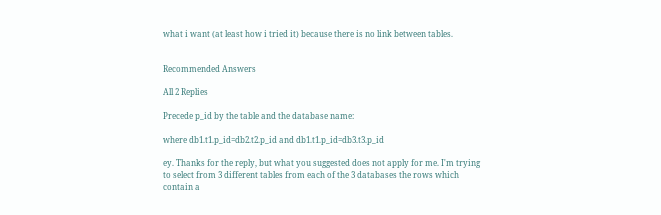what i want (at least how i tried it) because there is no link between tables.


Recommended Answers

All 2 Replies

Precede p_id by the table and the database name:

where db1.t1.p_id=db2.t2.p_id and db1.t1.p_id=db3.t3.p_id

ey. Thanks for the reply, but what you suggested does not apply for me. I'm trying to select from 3 different tables from each of the 3 databases the rows which contain a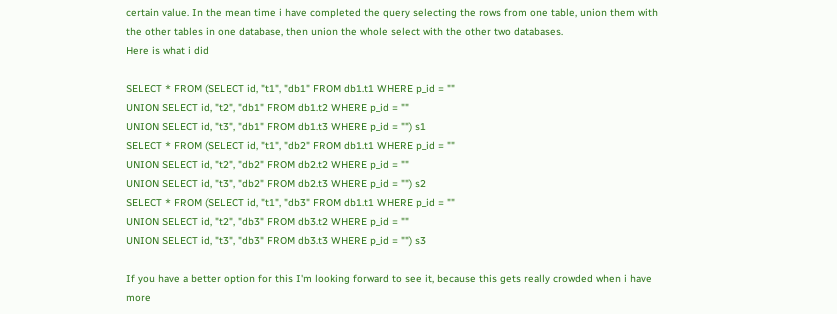certain value. In the mean time i have completed the query selecting the rows from one table, union them with the other tables in one database, then union the whole select with the other two databases.
Here is what i did

SELECT * FROM (SELECT id, "t1", "db1" FROM db1.t1 WHERE p_id = ""
UNION SELECT id, "t2", "db1" FROM db1.t2 WHERE p_id = ""
UNION SELECT id, "t3", "db1" FROM db1.t3 WHERE p_id = "") s1
SELECT * FROM (SELECT id, "t1", "db2" FROM db1.t1 WHERE p_id = ""
UNION SELECT id, "t2", "db2" FROM db2.t2 WHERE p_id = ""
UNION SELECT id, "t3", "db2" FROM db2.t3 WHERE p_id = "") s2
SELECT * FROM (SELECT id, "t1", "db3" FROM db1.t1 WHERE p_id = ""
UNION SELECT id, "t2", "db3" FROM db3.t2 WHERE p_id = ""
UNION SELECT id, "t3", "db3" FROM db3.t3 WHERE p_id = "") s3

If you have a better option for this I'm looking forward to see it, because this gets really crowded when i have more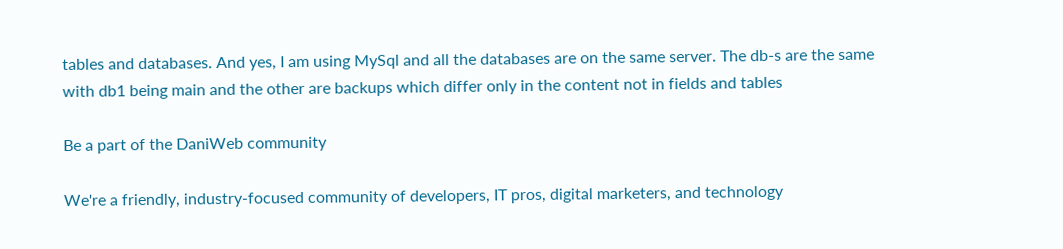tables and databases. And yes, I am using MySql and all the databases are on the same server. The db-s are the same with db1 being main and the other are backups which differ only in the content not in fields and tables

Be a part of the DaniWeb community

We're a friendly, industry-focused community of developers, IT pros, digital marketers, and technology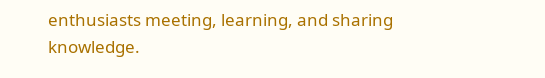enthusiasts meeting, learning, and sharing knowledge.